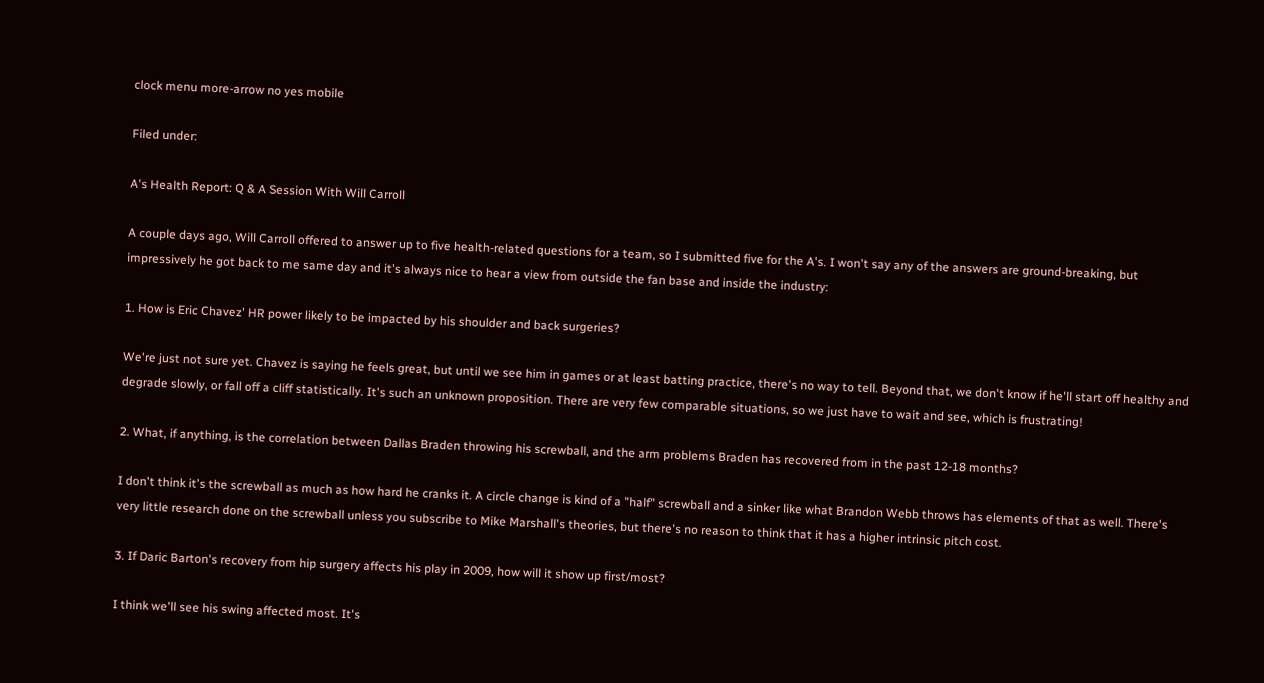clock menu more-arrow no yes mobile

Filed under:

A's Health Report: Q & A Session With Will Carroll

A couple days ago, Will Carroll offered to answer up to five health-related questions for a team, so I submitted five for the A's. I won't say any of the answers are ground-breaking, but impressively he got back to me same day and it's always nice to hear a view from outside the fan base and inside the industry:

1. How is Eric Chavez' HR power likely to be impacted by his shoulder and back surgeries?

We're just not sure yet. Chavez is saying he feels great, but until we see him in games or at least batting practice, there's no way to tell. Beyond that, we don't know if he'll start off healthy and degrade slowly, or fall off a cliff statistically. It's such an unknown proposition. There are very few comparable situations, so we just have to wait and see, which is frustrating!

2. What, if anything, is the correlation between Dallas Braden throwing his screwball, and the arm problems Braden has recovered from in the past 12-18 months?

I don't think it's the screwball as much as how hard he cranks it. A circle change is kind of a "half" screwball and a sinker like what Brandon Webb throws has elements of that as well. There's very little research done on the screwball unless you subscribe to Mike Marshall's theories, but there's no reason to think that it has a higher intrinsic pitch cost.

3. If Daric Barton's recovery from hip surgery affects his play in 2009, how will it show up first/most?

I think we'll see his swing affected most. It's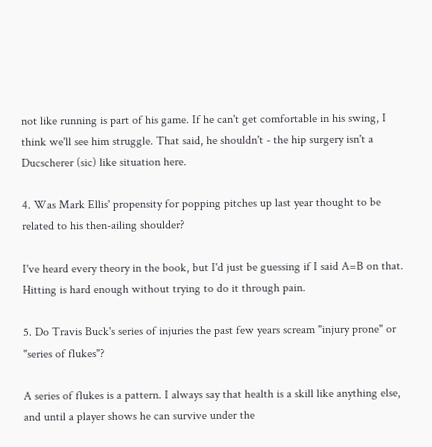not like running is part of his game. If he can't get comfortable in his swing, I think we'll see him struggle. That said, he shouldn't - the hip surgery isn't a Ducscherer (sic) like situation here.

4. Was Mark Ellis' propensity for popping pitches up last year thought to be related to his then-ailing shoulder?

I've heard every theory in the book, but I'd just be guessing if I said A=B on that. Hitting is hard enough without trying to do it through pain.

5. Do Travis Buck's series of injuries the past few years scream "injury prone" or "series of flukes"?

A series of flukes is a pattern. I always say that health is a skill like anything else, and until a player shows he can survive under the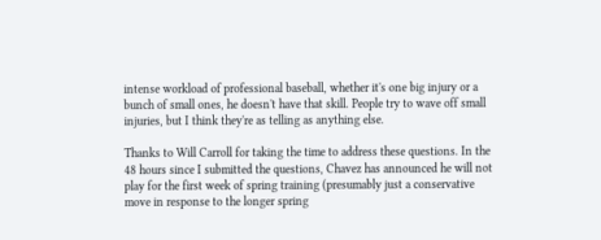intense workload of professional baseball, whether it's one big injury or a bunch of small ones, he doesn't have that skill. People try to wave off small injuries, but I think they're as telling as anything else.

Thanks to Will Carroll for taking the time to address these questions. In the 48 hours since I submitted the questions, Chavez has announced he will not play for the first week of spring training (presumably just a conservative move in response to the longer spring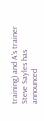training) and A's trainer Steve Sayles has announced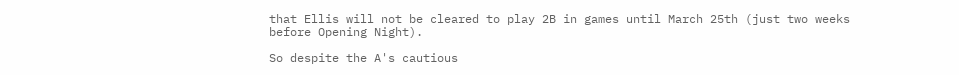that Ellis will not be cleared to play 2B in games until March 25th (just two weeks before Opening Night).

So despite the A's cautious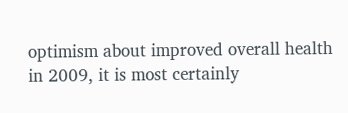optimism about improved overall health in 2009, it is most certainly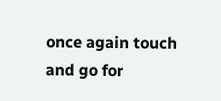once again touch and go for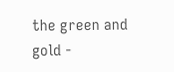the green and gold -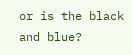or is the black and blue?